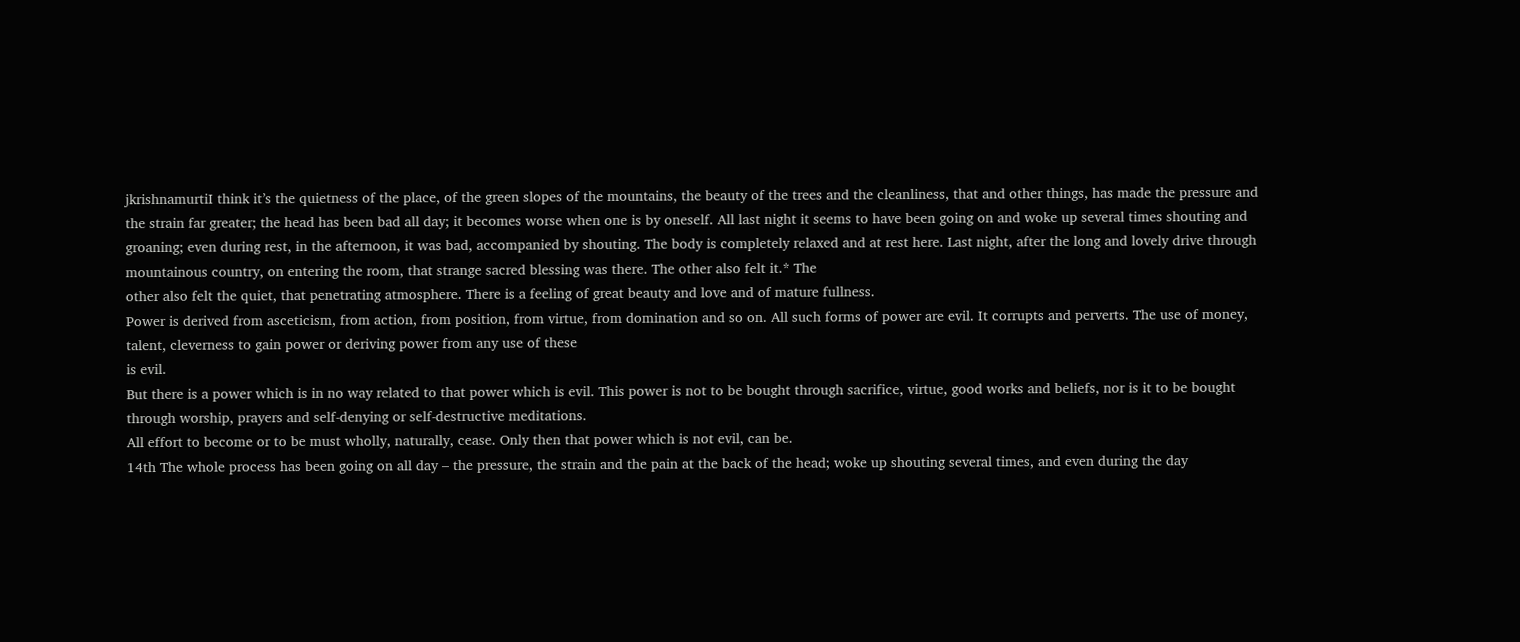jkrishnamurtiI think it’s the quietness of the place, of the green slopes of the mountains, the beauty of the trees and the cleanliness, that and other things, has made the pressure and the strain far greater; the head has been bad all day; it becomes worse when one is by oneself. All last night it seems to have been going on and woke up several times shouting and groaning; even during rest, in the afternoon, it was bad, accompanied by shouting. The body is completely relaxed and at rest here. Last night, after the long and lovely drive through mountainous country, on entering the room, that strange sacred blessing was there. The other also felt it.* The
other also felt the quiet, that penetrating atmosphere. There is a feeling of great beauty and love and of mature fullness.
Power is derived from asceticism, from action, from position, from virtue, from domination and so on. All such forms of power are evil. It corrupts and perverts. The use of money, talent, cleverness to gain power or deriving power from any use of these
is evil.
But there is a power which is in no way related to that power which is evil. This power is not to be bought through sacrifice, virtue, good works and beliefs, nor is it to be bought through worship, prayers and self-denying or self-destructive meditations.
All effort to become or to be must wholly, naturally, cease. Only then that power which is not evil, can be.
14th The whole process has been going on all day – the pressure, the strain and the pain at the back of the head; woke up shouting several times, and even during the day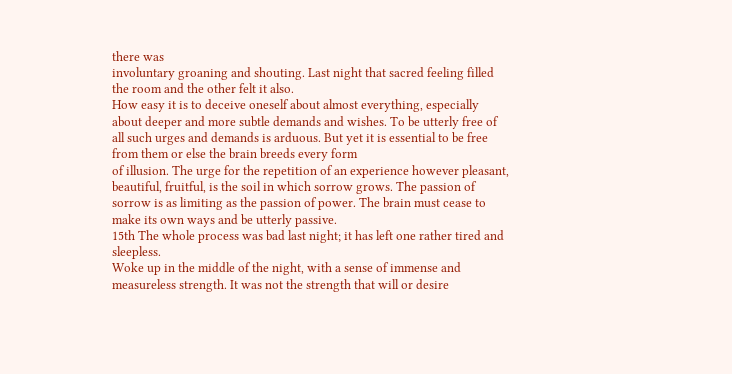there was
involuntary groaning and shouting. Last night that sacred feeling filled the room and the other felt it also.
How easy it is to deceive oneself about almost everything, especially about deeper and more subtle demands and wishes. To be utterly free of all such urges and demands is arduous. But yet it is essential to be free from them or else the brain breeds every form
of illusion. The urge for the repetition of an experience however pleasant, beautiful, fruitful, is the soil in which sorrow grows. The passion of sorrow is as limiting as the passion of power. The brain must cease to make its own ways and be utterly passive.
15th The whole process was bad last night; it has left one rather tired and sleepless.
Woke up in the middle of the night, with a sense of immense and measureless strength. It was not the strength that will or desire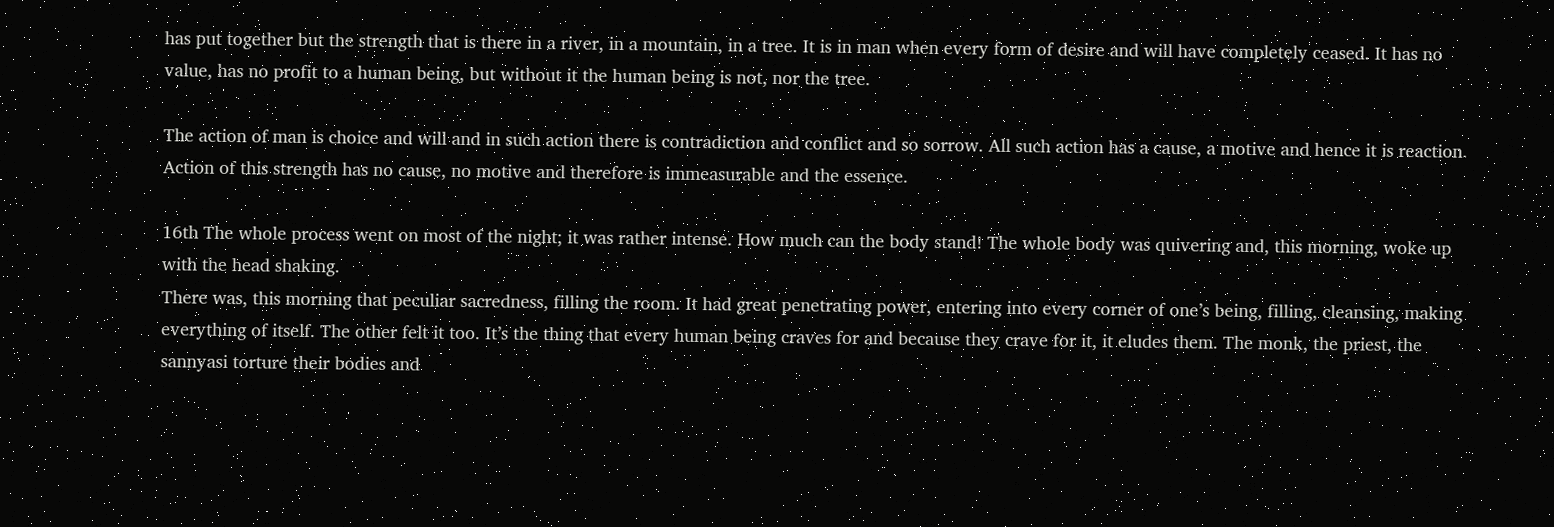has put together but the strength that is there in a river, in a mountain, in a tree. It is in man when every form of desire and will have completely ceased. It has no value, has no profit to a human being, but without it the human being is not, nor the tree.

The action of man is choice and will and in such action there is contradiction and conflict and so sorrow. All such action has a cause, a motive and hence it is reaction. Action of this strength has no cause, no motive and therefore is immeasurable and the essence.

16th The whole process went on most of the night; it was rather intense. How much can the body stand! The whole body was quivering and, this morning, woke up with the head shaking.
There was, this morning that peculiar sacredness, filling the room. It had great penetrating power, entering into every corner of one’s being, filling, cleansing, making everything of itself. The other felt it too. It’s the thing that every human being craves for and because they crave for it, it eludes them. The monk, the priest, the sannyasi torture their bodies and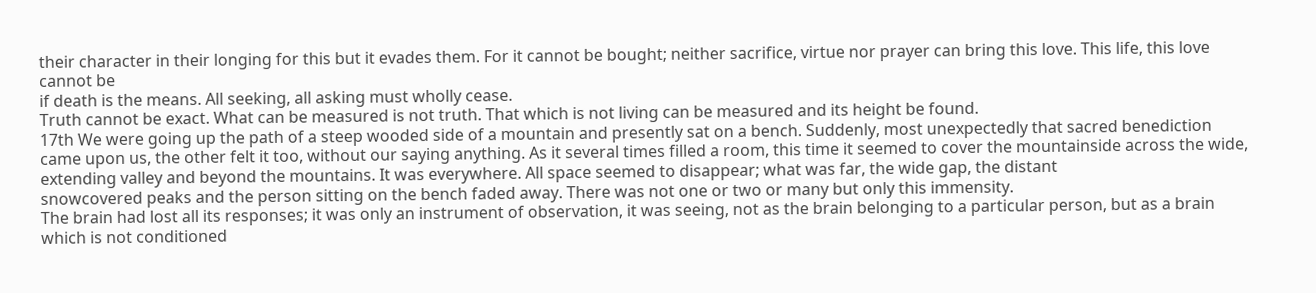their character in their longing for this but it evades them. For it cannot be bought; neither sacrifice, virtue nor prayer can bring this love. This life, this love cannot be
if death is the means. All seeking, all asking must wholly cease.
Truth cannot be exact. What can be measured is not truth. That which is not living can be measured and its height be found.
17th We were going up the path of a steep wooded side of a mountain and presently sat on a bench. Suddenly, most unexpectedly that sacred benediction came upon us, the other felt it too, without our saying anything. As it several times filled a room, this time it seemed to cover the mountainside across the wide, extending valley and beyond the mountains. It was everywhere. All space seemed to disappear; what was far, the wide gap, the distant
snowcovered peaks and the person sitting on the bench faded away. There was not one or two or many but only this immensity.
The brain had lost all its responses; it was only an instrument of observation, it was seeing, not as the brain belonging to a particular person, but as a brain which is not conditioned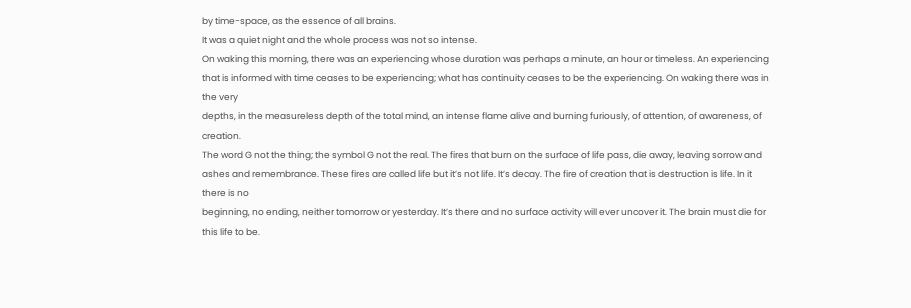by time-space, as the essence of all brains.
It was a quiet night and the whole process was not so intense.
On waking this morning, there was an experiencing whose duration was perhaps a minute, an hour or timeless. An experiencing that is informed with time ceases to be experiencing; what has continuity ceases to be the experiencing. On waking there was in the very
depths, in the measureless depth of the total mind, an intense flame alive and burning furiously, of attention, of awareness, of creation.
The word G not the thing; the symbol G not the real. The fires that burn on the surface of life pass, die away, leaving sorrow and ashes and remembrance. These fires are called life but it’s not life. It’s decay. The fire of creation that is destruction is life. In it there is no
beginning, no ending, neither tomorrow or yesterday. It’s there and no surface activity will ever uncover it. The brain must die for this life to be.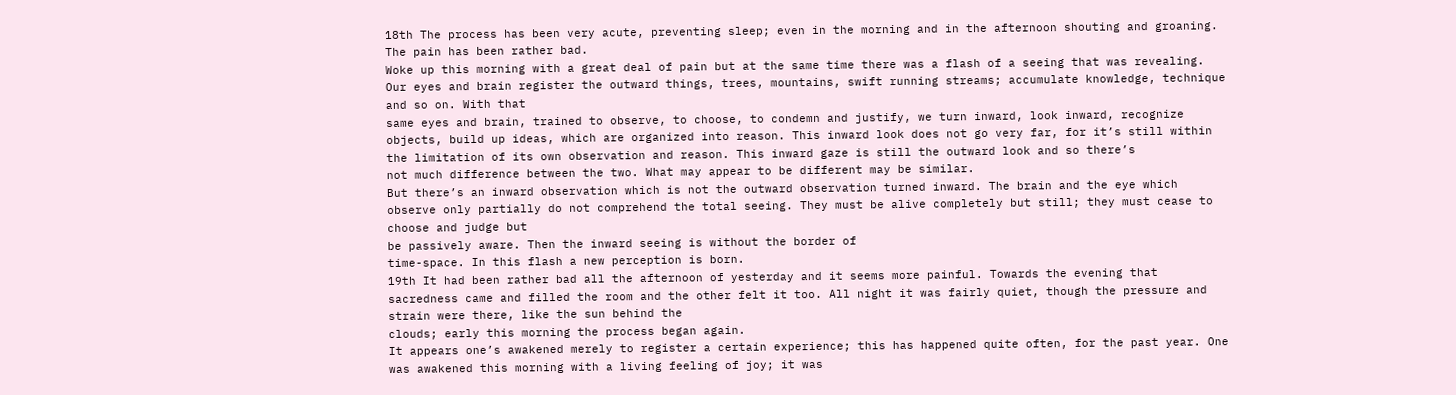18th The process has been very acute, preventing sleep; even in the morning and in the afternoon shouting and groaning. The pain has been rather bad.
Woke up this morning with a great deal of pain but at the same time there was a flash of a seeing that was revealing. Our eyes and brain register the outward things, trees, mountains, swift running streams; accumulate knowledge, technique and so on. With that
same eyes and brain, trained to observe, to choose, to condemn and justify, we turn inward, look inward, recognize objects, build up ideas, which are organized into reason. This inward look does not go very far, for it’s still within the limitation of its own observation and reason. This inward gaze is still the outward look and so there’s
not much difference between the two. What may appear to be different may be similar.
But there’s an inward observation which is not the outward observation turned inward. The brain and the eye which observe only partially do not comprehend the total seeing. They must be alive completely but still; they must cease to choose and judge but
be passively aware. Then the inward seeing is without the border of
time-space. In this flash a new perception is born.
19th It had been rather bad all the afternoon of yesterday and it seems more painful. Towards the evening that sacredness came and filled the room and the other felt it too. All night it was fairly quiet, though the pressure and strain were there, like the sun behind the
clouds; early this morning the process began again.
It appears one’s awakened merely to register a certain experience; this has happened quite often, for the past year. One was awakened this morning with a living feeling of joy; it was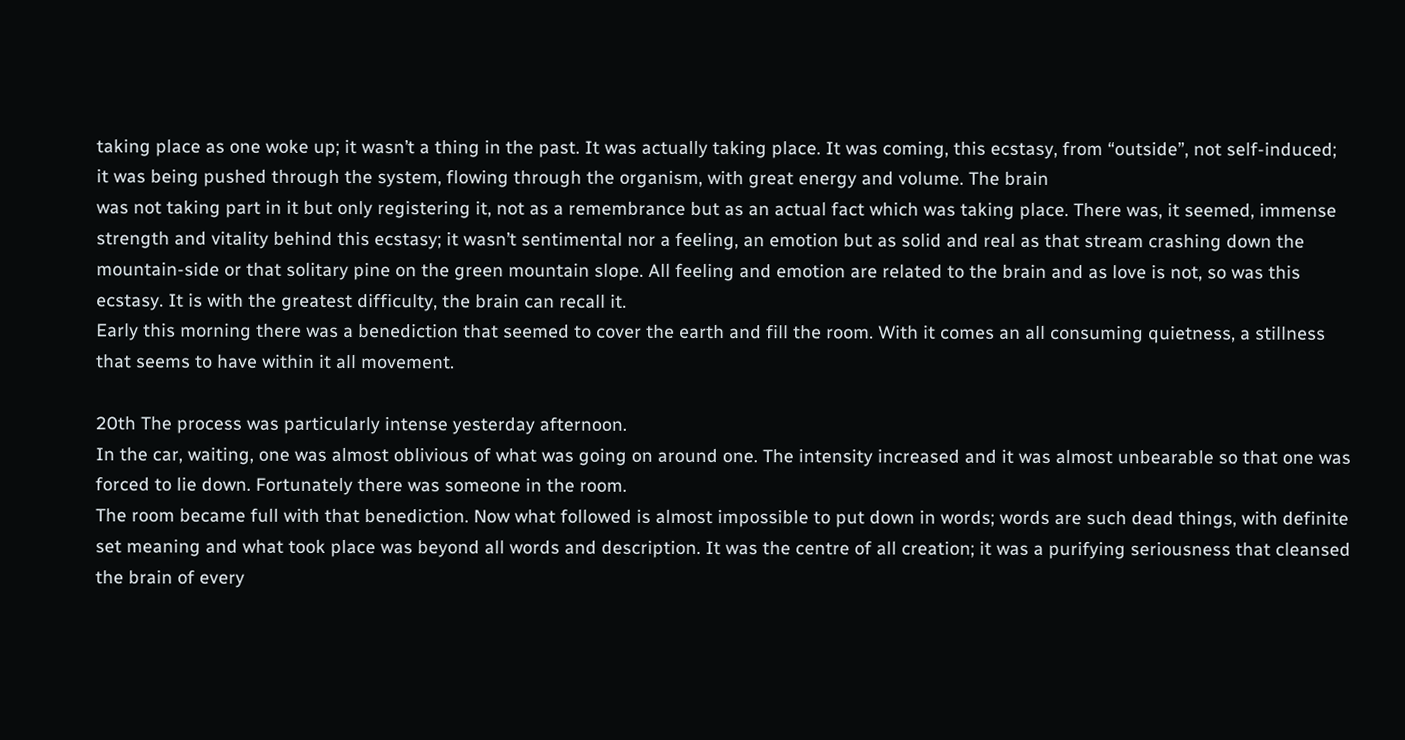taking place as one woke up; it wasn’t a thing in the past. It was actually taking place. It was coming, this ecstasy, from “outside”, not self-induced; it was being pushed through the system, flowing through the organism, with great energy and volume. The brain
was not taking part in it but only registering it, not as a remembrance but as an actual fact which was taking place. There was, it seemed, immense strength and vitality behind this ecstasy; it wasn’t sentimental nor a feeling, an emotion but as solid and real as that stream crashing down the mountain-side or that solitary pine on the green mountain slope. All feeling and emotion are related to the brain and as love is not, so was this ecstasy. It is with the greatest difficulty, the brain can recall it.
Early this morning there was a benediction that seemed to cover the earth and fill the room. With it comes an all consuming quietness, a stillness that seems to have within it all movement.

20th The process was particularly intense yesterday afternoon.
In the car, waiting, one was almost oblivious of what was going on around one. The intensity increased and it was almost unbearable so that one was forced to lie down. Fortunately there was someone in the room.
The room became full with that benediction. Now what followed is almost impossible to put down in words; words are such dead things, with definite set meaning and what took place was beyond all words and description. It was the centre of all creation; it was a purifying seriousness that cleansed the brain of every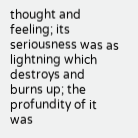thought and feeling; its seriousness was as lightning which destroys and burns up; the profundity of it was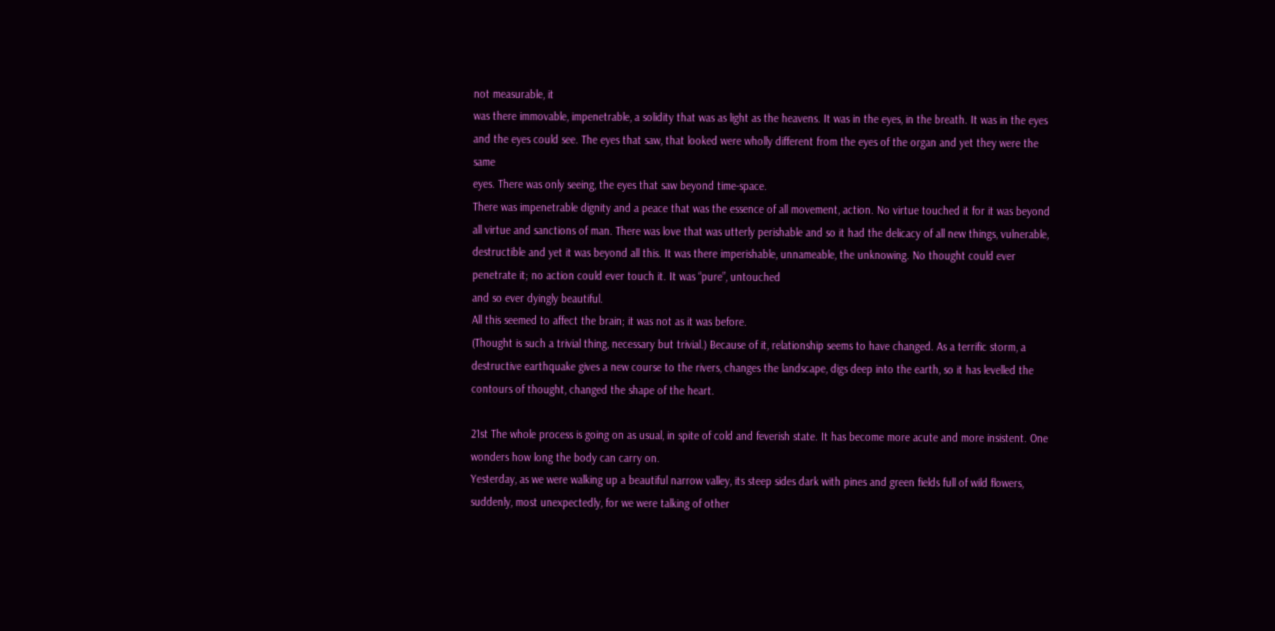not measurable, it
was there immovable, impenetrable, a solidity that was as light as the heavens. It was in the eyes, in the breath. It was in the eyes and the eyes could see. The eyes that saw, that looked were wholly different from the eyes of the organ and yet they were the same
eyes. There was only seeing, the eyes that saw beyond time-space.
There was impenetrable dignity and a peace that was the essence of all movement, action. No virtue touched it for it was beyond all virtue and sanctions of man. There was love that was utterly perishable and so it had the delicacy of all new things, vulnerable, destructible and yet it was beyond all this. It was there imperishable, unnameable, the unknowing. No thought could ever penetrate it; no action could ever touch it. It was “pure”, untouched
and so ever dyingly beautiful.
All this seemed to affect the brain; it was not as it was before.
(Thought is such a trivial thing, necessary but trivial.) Because of it, relationship seems to have changed. As a terrific storm, a destructive earthquake gives a new course to the rivers, changes the landscape, digs deep into the earth, so it has levelled the
contours of thought, changed the shape of the heart.

21st The whole process is going on as usual, in spite of cold and feverish state. It has become more acute and more insistent. One wonders how long the body can carry on.
Yesterday, as we were walking up a beautiful narrow valley, its steep sides dark with pines and green fields full of wild flowers, suddenly, most unexpectedly, for we were talking of other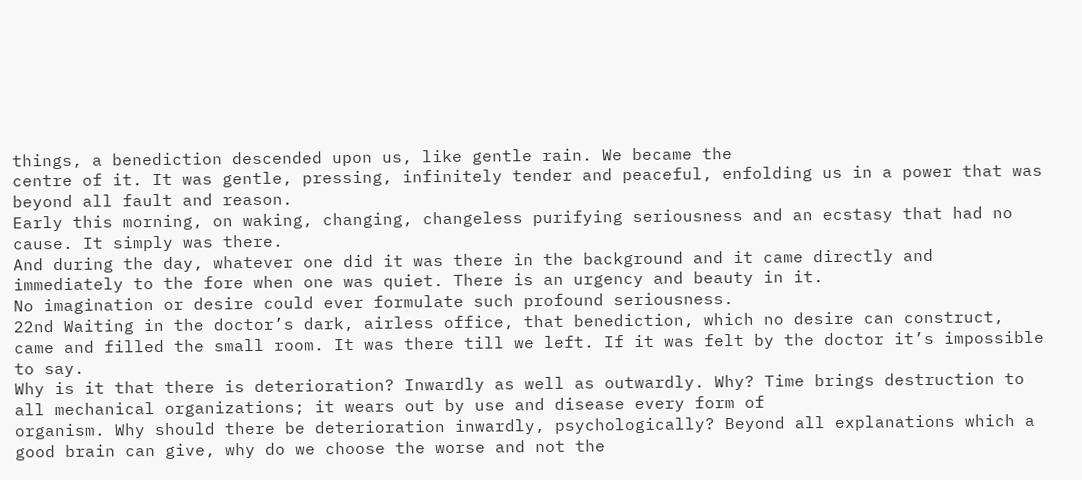things, a benediction descended upon us, like gentle rain. We became the
centre of it. It was gentle, pressing, infinitely tender and peaceful, enfolding us in a power that was beyond all fault and reason.
Early this morning, on waking, changing, changeless purifying seriousness and an ecstasy that had no cause. It simply was there.
And during the day, whatever one did it was there in the background and it came directly and immediately to the fore when one was quiet. There is an urgency and beauty in it.
No imagination or desire could ever formulate such profound seriousness.
22nd Waiting in the doctor’s dark, airless office, that benediction, which no desire can construct, came and filled the small room. It was there till we left. If it was felt by the doctor it’s impossible to say.
Why is it that there is deterioration? Inwardly as well as outwardly. Why? Time brings destruction to all mechanical organizations; it wears out by use and disease every form of
organism. Why should there be deterioration inwardly, psychologically? Beyond all explanations which a good brain can give, why do we choose the worse and not the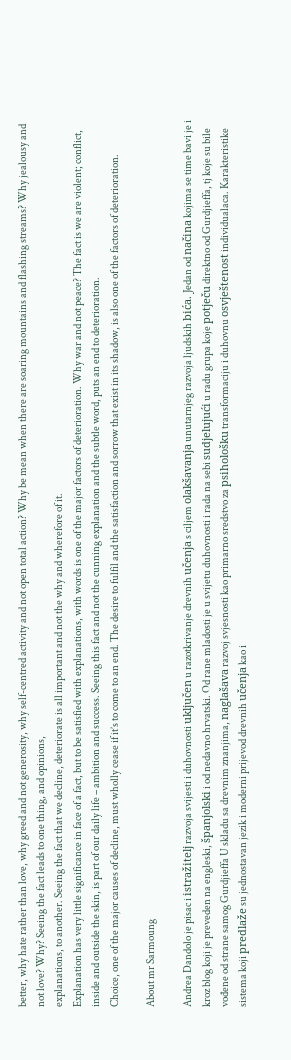better, why hate rather than love, why greed and not generosity, why self-centred activity and not open total action? Why be mean when there are soaring mountains and flashing streams? Why jealousy and not love? Why? Seeing the fact leads to one thing, and opinions,
explanations, to another. Seeing the fact that we decline, deteriorate is all important and not the why and wherefore of it.
Explanation has very little significance in face of a fact, but to be satisfied with explanations, with words is one of the major factors of deterioration. Why war and not peace? The fact is we are violent; conflict, inside and outside the skin, is part of our daily life – ambition and success. Seeing this fact and not the cunning explanation and the subtle word, puts an end to deterioration.
Choice, one of the major causes of decline, must wholly cease if it’s to come to an end. The desire to fulfil and the satisfaction and sorrow that exist in its shadow, is also one of the factors of deterioration.

About mr Sarmoung

Andrea Dandolo je pisac i istražitelj razvoja svijesti i duhovnosti uključen u razotkrivanje drevnih učenja s ciljem olakšavanja unutarnjeg razvoja ljudskih bića. Jedan od načina kojima se time bavi je i kroz blog koji je preveden na engleski, španjolski i od nedavno hrvatski. Od rane mladosti je u svijetu duhovnosti i rada na sebi sudjelujući u radu grupa koje potječu direktno od Gurdjieffa, tj koje su bile vođene od strane samog Gurdjieffa U skladu sa drevnim znanjima, naglašava razvoj svjesnosti kao primarno sredstvo za psihološku transformaciju i duhovnu osvještenost individualaca. Karakteristike sistema koji predlaže su jednostavan jezik i moderni prijevod drevnih učenja kao i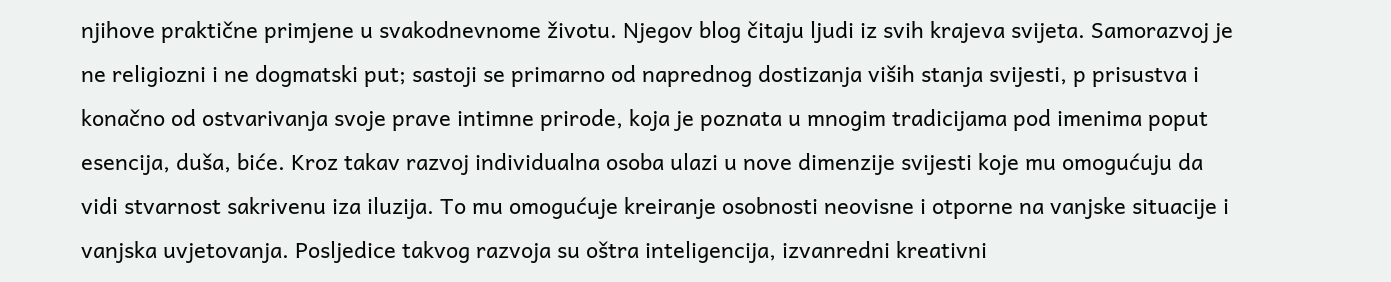njihove praktične primjene u svakodnevnome životu. Njegov blog čitaju ljudi iz svih krajeva svijeta. Samorazvoj je ne religiozni i ne dogmatski put; sastoji se primarno od naprednog dostizanja viših stanja svijesti, p prisustva i konačno od ostvarivanja svoje prave intimne prirode, koja je poznata u mnogim tradicijama pod imenima poput esencija, duša, biće. Kroz takav razvoj individualna osoba ulazi u nove dimenzije svijesti koje mu omogućuju da vidi stvarnost sakrivenu iza iluzija. To mu omogućuje kreiranje osobnosti neovisne i otporne na vanjske situacije i vanjska uvjetovanja. Posljedice takvog razvoja su oštra inteligencija, izvanredni kreativni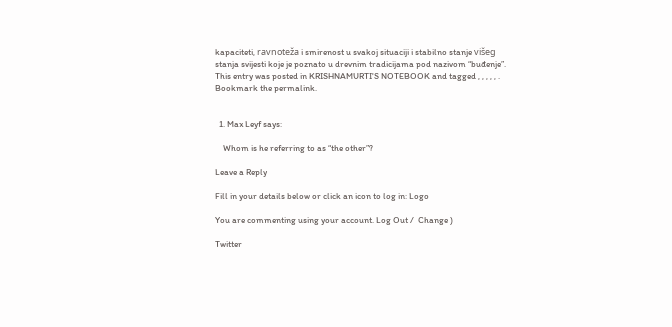kapaciteti, ravnoteža i smirenost u svakoj situaciji i stabilno stanje višeg stanja svijesti koje je poznato u drevnim tradicijama pod nazivom “buđenje”.
This entry was posted in KRISHNAMURTI'S NOTEBOOK and tagged , , , , , . Bookmark the permalink.


  1. Max Leyf says:

    Whom is he referring to as “the other”?

Leave a Reply

Fill in your details below or click an icon to log in: Logo

You are commenting using your account. Log Out /  Change )

Twitter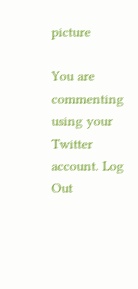picture

You are commenting using your Twitter account. Log Out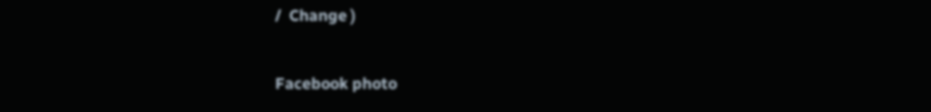/  Change )

Facebook photo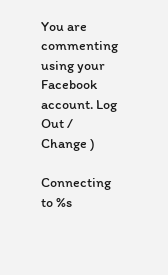You are commenting using your Facebook account. Log Out /  Change )

Connecting to %s